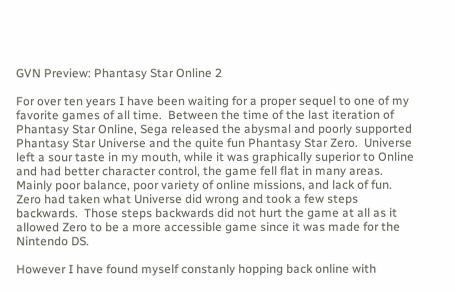GVN Preview: Phantasy Star Online 2

For over ten years I have been waiting for a proper sequel to one of my favorite games of all time.  Between the time of the last iteration of Phantasy Star Online, Sega released the abysmal and poorly supported Phantasy Star Universe and the quite fun Phantasy Star Zero.  Universe left a sour taste in my mouth, while it was graphically superior to Online and had better character control, the game fell flat in many areas.  Mainly poor balance, poor variety of online missions, and lack of fun.  Zero had taken what Universe did wrong and took a few steps backwards.  Those steps backwards did not hurt the game at all as it allowed Zero to be a more accessible game since it was made for the Nintendo DS.

However I have found myself constanly hopping back online with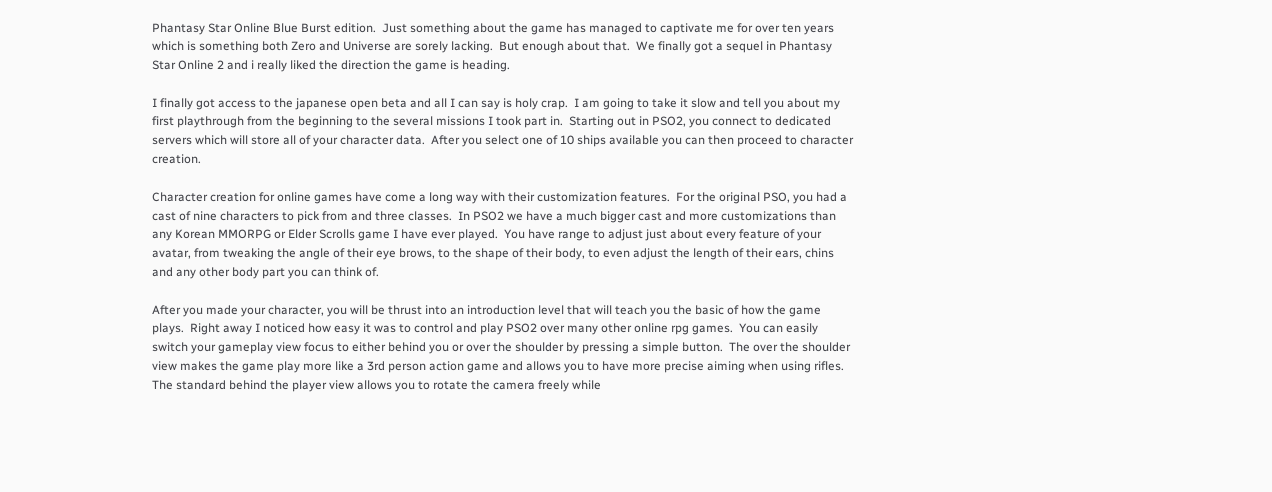Phantasy Star Online Blue Burst edition.  Just something about the game has managed to captivate me for over ten years which is something both Zero and Universe are sorely lacking.  But enough about that.  We finally got a sequel in Phantasy Star Online 2 and i really liked the direction the game is heading.

I finally got access to the japanese open beta and all I can say is holy crap.  I am going to take it slow and tell you about my first playthrough from the beginning to the several missions I took part in.  Starting out in PSO2, you connect to dedicated servers which will store all of your character data.  After you select one of 10 ships available you can then proceed to character creation.

Character creation for online games have come a long way with their customization features.  For the original PSO, you had a cast of nine characters to pick from and three classes.  In PSO2 we have a much bigger cast and more customizations than any Korean MMORPG or Elder Scrolls game I have ever played.  You have range to adjust just about every feature of your avatar, from tweaking the angle of their eye brows, to the shape of their body, to even adjust the length of their ears, chins and any other body part you can think of.

After you made your character, you will be thrust into an introduction level that will teach you the basic of how the game plays.  Right away I noticed how easy it was to control and play PSO2 over many other online rpg games.  You can easily switch your gameplay view focus to either behind you or over the shoulder by pressing a simple button.  The over the shoulder view makes the game play more like a 3rd person action game and allows you to have more precise aiming when using rifles.  The standard behind the player view allows you to rotate the camera freely while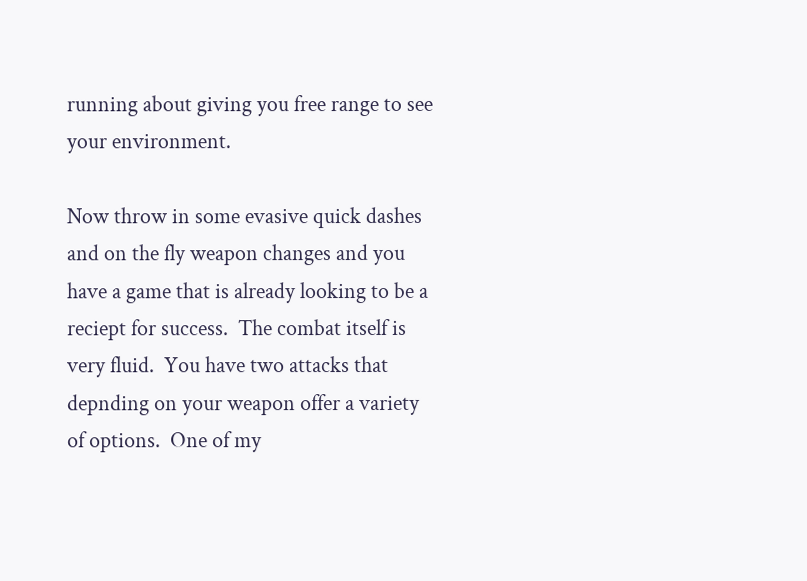running about giving you free range to see your environment.

Now throw in some evasive quick dashes and on the fly weapon changes and you have a game that is already looking to be a reciept for success.  The combat itself is very fluid.  You have two attacks that depnding on your weapon offer a variety of options.  One of my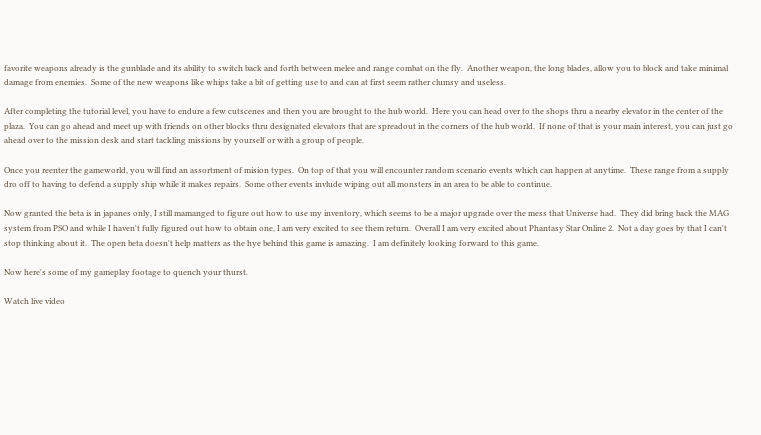favorite weapons already is the gunblade and its ability to switch back and forth between melee and range combat on the fly.  Another weapon, the long blades, allow you to block and take minimal damage from enemies.  Some of the new weapons like whips take a bit of getting use to and can at first seem rather clumsy and useless.

After completing the tutorial level, you have to endure a few cutscenes and then you are brought to the hub world.  Here you can head over to the shops thru a nearby elevator in the center of the plaza.  You can go ahead and meet up with friends on other blocks thru designated elevators that are spreadout in the corners of the hub world.  If none of that is your main interest, you can just go ahead over to the mission desk and start tackling missions by yourself or with a group of people.

Once you reenter the gameworld, you will find an assortment of mision types.  On top of that you will encounter random scenario events which can happen at anytime.  These range from a supply dro off to having to defend a supply ship while it makes repairs.  Some other events invlude wiping out all monsters in an area to be able to continue.

Now granted the beta is in japanes only, I still mamanged to figure out how to use my inventory, which seems to be a major upgrade over the mess that Universe had.  They did bring back the MAG system from PSO and while I haven't fully figured out how to obtain one, I am very excited to see them return.  Overall I am very excited about Phantasy Star Online 2.  Not a day goes by that I can't stop thinking about it.  The open beta doesn't help matters as the hye behind this game is amazing.  I am definitely looking forward to this game.

Now here's some of my gameplay footage to quench your thurst.

Watch live video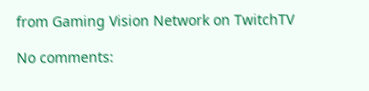from Gaming Vision Network on TwitchTV

No comments: